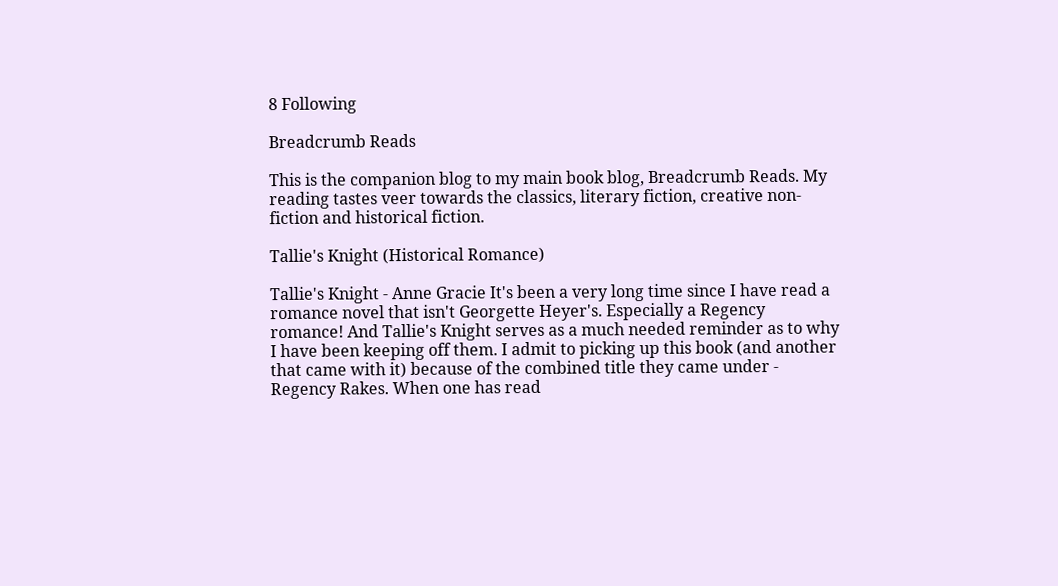8 Following

Breadcrumb Reads

This is the companion blog to my main book blog, Breadcrumb Reads. My reading tastes veer towards the classics, literary fiction, creative non-fiction and historical fiction.

Tallie's Knight (Historical Romance)

Tallie's Knight - Anne Gracie It's been a very long time since I have read a romance novel that isn't Georgette Heyer's. Especially a Regency romance! And Tallie's Knight serves as a much needed reminder as to why I have been keeping off them. I admit to picking up this book (and another that came with it) because of the combined title they came under - Regency Rakes. When one has read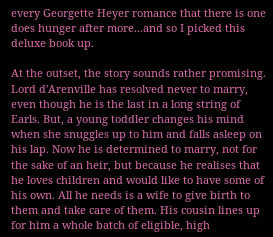every Georgette Heyer romance that there is one does hunger after more...and so I picked this deluxe book up.

At the outset, the story sounds rather promising. Lord d'Arenville has resolved never to marry, even though he is the last in a long string of Earls. But, a young toddler changes his mind when she snuggles up to him and falls asleep on his lap. Now he is determined to marry, not for the sake of an heir, but because he realises that he loves children and would like to have some of his own. All he needs is a wife to give birth to them and take care of them. His cousin lines up for him a whole batch of eligible, high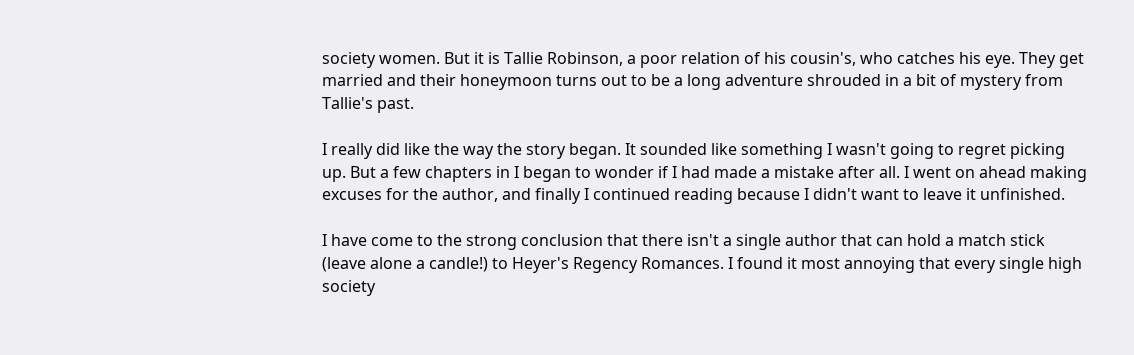society women. But it is Tallie Robinson, a poor relation of his cousin's, who catches his eye. They get married and their honeymoon turns out to be a long adventure shrouded in a bit of mystery from Tallie's past.

I really did like the way the story began. It sounded like something I wasn't going to regret picking up. But a few chapters in I began to wonder if I had made a mistake after all. I went on ahead making excuses for the author, and finally I continued reading because I didn't want to leave it unfinished.

I have come to the strong conclusion that there isn't a single author that can hold a match stick (leave alone a candle!) to Heyer's Regency Romances. I found it most annoying that every single high society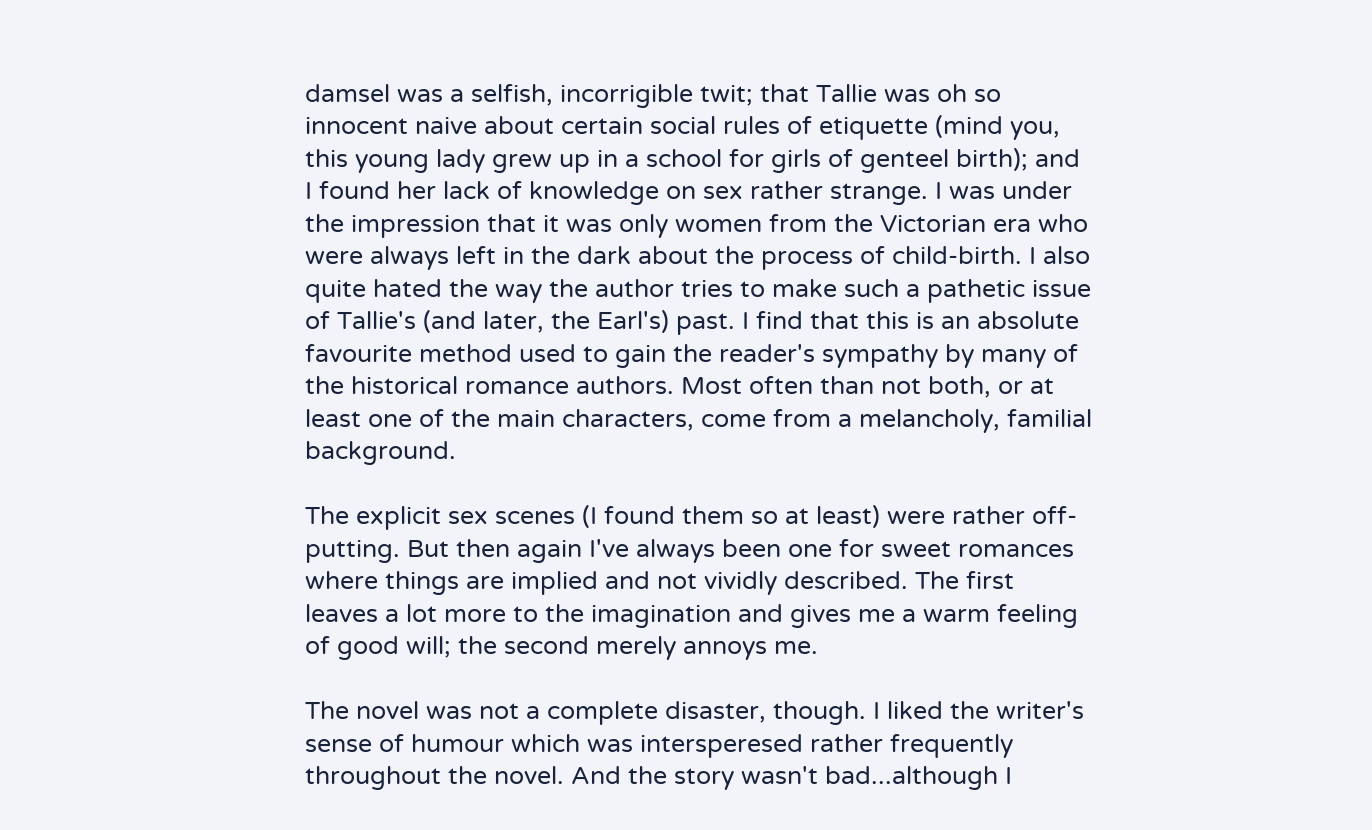damsel was a selfish, incorrigible twit; that Tallie was oh so innocent naive about certain social rules of etiquette (mind you, this young lady grew up in a school for girls of genteel birth); and I found her lack of knowledge on sex rather strange. I was under the impression that it was only women from the Victorian era who were always left in the dark about the process of child-birth. I also quite hated the way the author tries to make such a pathetic issue of Tallie's (and later, the Earl's) past. I find that this is an absolute favourite method used to gain the reader's sympathy by many of the historical romance authors. Most often than not both, or at least one of the main characters, come from a melancholy, familial background.

The explicit sex scenes (I found them so at least) were rather off-putting. But then again I've always been one for sweet romances where things are implied and not vividly described. The first leaves a lot more to the imagination and gives me a warm feeling of good will; the second merely annoys me.

The novel was not a complete disaster, though. I liked the writer's sense of humour which was intersperesed rather frequently throughout the novel. And the story wasn't bad...although I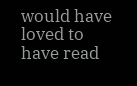would have loved to have read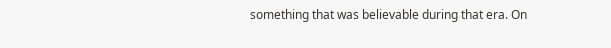something that was believable during that era. On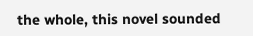the whole, this novel sounded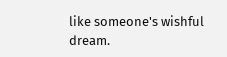like someone's wishful dream.